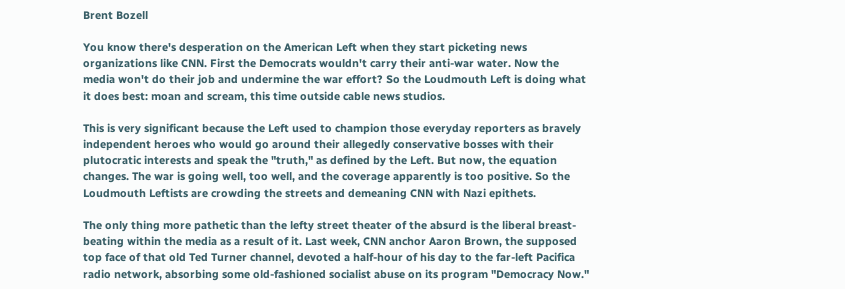Brent Bozell

You know there's desperation on the American Left when they start picketing news organizations like CNN. First the Democrats wouldn't carry their anti-war water. Now the media won't do their job and undermine the war effort? So the Loudmouth Left is doing what it does best: moan and scream, this time outside cable news studios.

This is very significant because the Left used to champion those everyday reporters as bravely independent heroes who would go around their allegedly conservative bosses with their plutocratic interests and speak the "truth," as defined by the Left. But now, the equation changes. The war is going well, too well, and the coverage apparently is too positive. So the Loudmouth Leftists are crowding the streets and demeaning CNN with Nazi epithets.

The only thing more pathetic than the lefty street theater of the absurd is the liberal breast-beating within the media as a result of it. Last week, CNN anchor Aaron Brown, the supposed top face of that old Ted Turner channel, devoted a half-hour of his day to the far-left Pacifica radio network, absorbing some old-fashioned socialist abuse on its program "Democracy Now."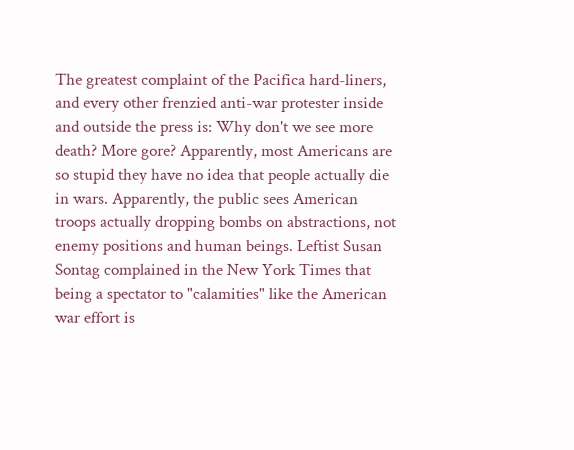The greatest complaint of the Pacifica hard-liners, and every other frenzied anti-war protester inside and outside the press is: Why don't we see more death? More gore? Apparently, most Americans are so stupid they have no idea that people actually die in wars. Apparently, the public sees American troops actually dropping bombs on abstractions, not enemy positions and human beings. Leftist Susan Sontag complained in the New York Times that being a spectator to "calamities" like the American war effort is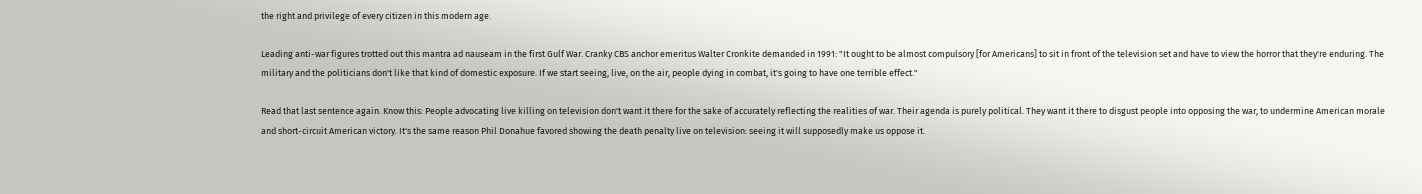the right and privilege of every citizen in this modern age.

Leading anti-war figures trotted out this mantra ad nauseam in the first Gulf War. Cranky CBS anchor emeritus Walter Cronkite demanded in 1991: "It ought to be almost compulsory [for Americans] to sit in front of the television set and have to view the horror that they're enduring. The military and the politicians don't like that kind of domestic exposure. If we start seeing, live, on the air, people dying in combat, it's going to have one terrible effect."

Read that last sentence again. Know this: People advocating live killing on television don't want it there for the sake of accurately reflecting the realities of war. Their agenda is purely political. They want it there to disgust people into opposing the war, to undermine American morale and short-circuit American victory. It's the same reason Phil Donahue favored showing the death penalty live on television: seeing it will supposedly make us oppose it.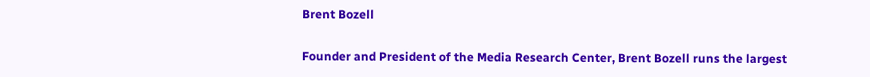Brent Bozell

Founder and President of the Media Research Center, Brent Bozell runs the largest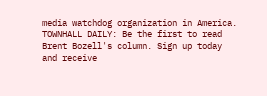media watchdog organization in America.
TOWNHALL DAILY: Be the first to read Brent Bozell's column. Sign up today and receive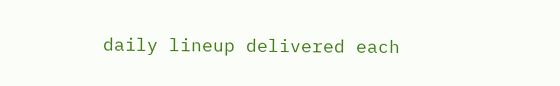daily lineup delivered each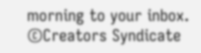morning to your inbox.
©Creators Syndicate